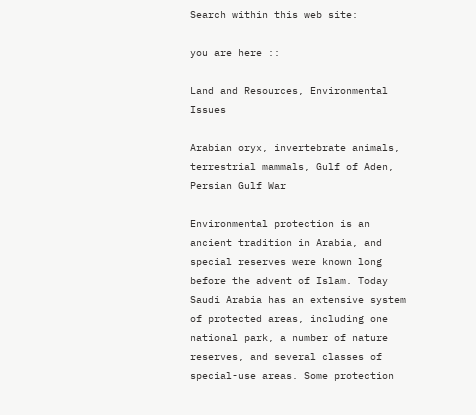Search within this web site:

you are here ::

Land and Resources, Environmental Issues

Arabian oryx, invertebrate animals, terrestrial mammals, Gulf of Aden, Persian Gulf War

Environmental protection is an ancient tradition in Arabia, and special reserves were known long before the advent of Islam. Today Saudi Arabia has an extensive system of protected areas, including one national park, a number of nature reserves, and several classes of special-use areas. Some protection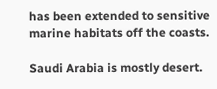has been extended to sensitive marine habitats off the coasts.

Saudi Arabia is mostly desert.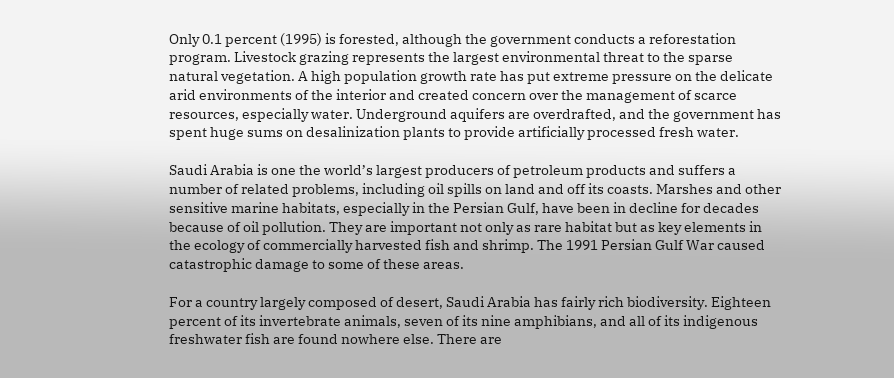Only 0.1 percent (1995) is forested, although the government conducts a reforestation program. Livestock grazing represents the largest environmental threat to the sparse natural vegetation. A high population growth rate has put extreme pressure on the delicate arid environments of the interior and created concern over the management of scarce resources, especially water. Underground aquifers are overdrafted, and the government has spent huge sums on desalinization plants to provide artificially processed fresh water.

Saudi Arabia is one the world’s largest producers of petroleum products and suffers a number of related problems, including oil spills on land and off its coasts. Marshes and other sensitive marine habitats, especially in the Persian Gulf, have been in decline for decades because of oil pollution. They are important not only as rare habitat but as key elements in the ecology of commercially harvested fish and shrimp. The 1991 Persian Gulf War caused catastrophic damage to some of these areas.

For a country largely composed of desert, Saudi Arabia has fairly rich biodiversity. Eighteen percent of its invertebrate animals, seven of its nine amphibians, and all of its indigenous freshwater fish are found nowhere else. There are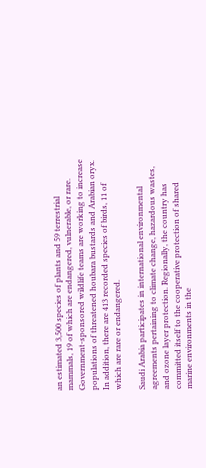an estimated 3,500 species of plants and 59 terrestrial mammals, 19 of which are endangered, vulnerable, or rare. Government-sponsored wildlife teams are working to increase populations of threatened houbara bustards and Arabian oryx. In addition, there are 413 recorded species of birds, 11 of which are rare or endangered.

Saudi Arabia participates in international environmental agreements pertaining to climate change, hazardous wastes, and ozone layer protection. Regionally, the country has committed itself to the cooperative protection of shared marine environments in the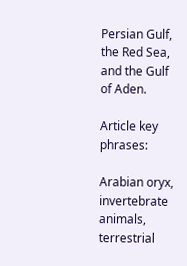Persian Gulf, the Red Sea, and the Gulf of Aden.

Article key phrases:

Arabian oryx, invertebrate animals, terrestrial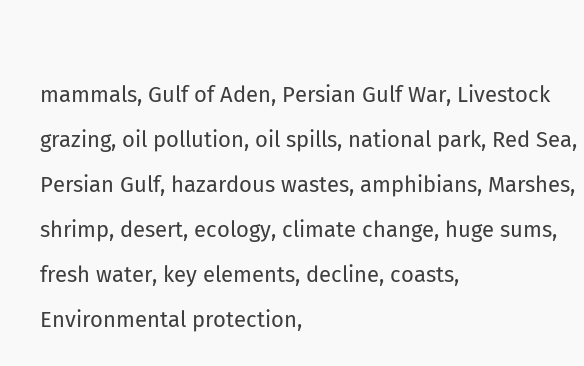mammals, Gulf of Aden, Persian Gulf War, Livestock grazing, oil pollution, oil spills, national park, Red Sea, Persian Gulf, hazardous wastes, amphibians, Marshes, shrimp, desert, ecology, climate change, huge sums, fresh water, key elements, decline, coasts, Environmental protection,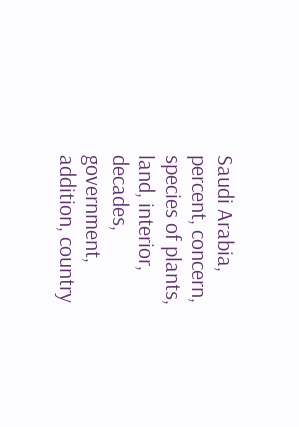Saudi Arabia, percent, concern, species of plants, land, interior, decades, government, addition, country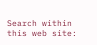Search within this web site: